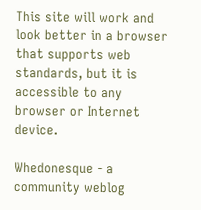This site will work and look better in a browser that supports web standards, but it is accessible to any browser or Internet device.

Whedonesque - a community weblog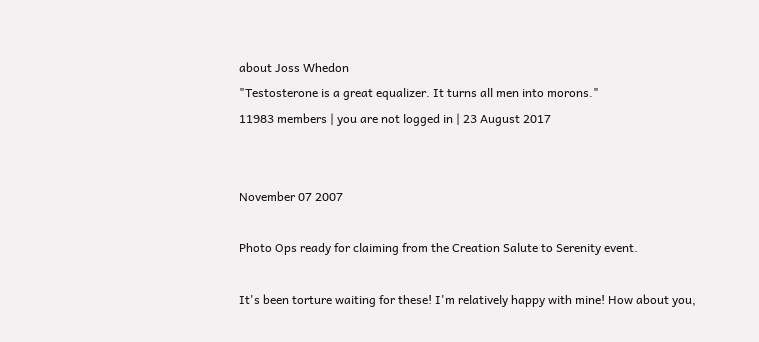about Joss Whedon
"Testosterone is a great equalizer. It turns all men into morons."
11983 members | you are not logged in | 23 August 2017


November 07 2007

Photo Ops ready for claiming from the Creation Salute to Serenity event.

It's been torture waiting for these! I'm relatively happy with mine! How about you,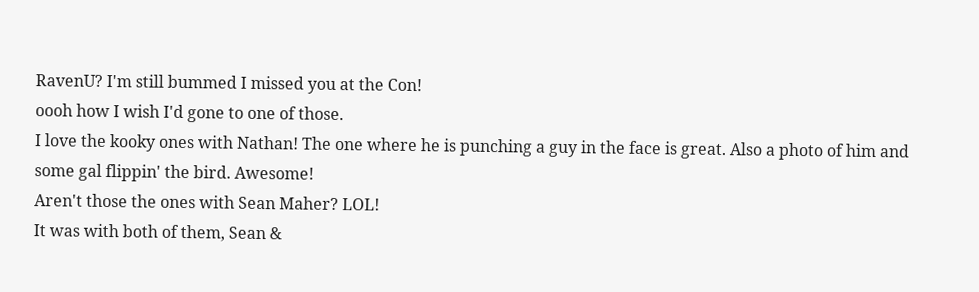RavenU? I'm still bummed I missed you at the Con!
oooh how I wish I'd gone to one of those.
I love the kooky ones with Nathan! The one where he is punching a guy in the face is great. Also a photo of him and some gal flippin' the bird. Awesome!
Aren't those the ones with Sean Maher? LOL!
It was with both of them, Sean &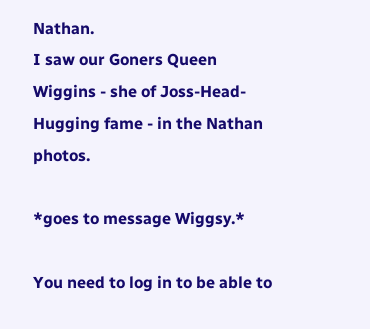Nathan.
I saw our Goners Queen Wiggins - she of Joss-Head-Hugging fame - in the Nathan photos.

*goes to message Wiggsy.*

You need to log in to be able to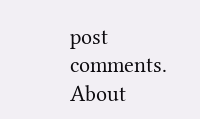post comments.
About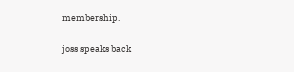membership.

joss speaks back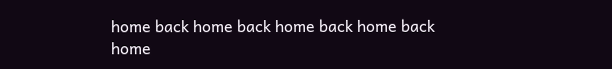home back home back home back home back home